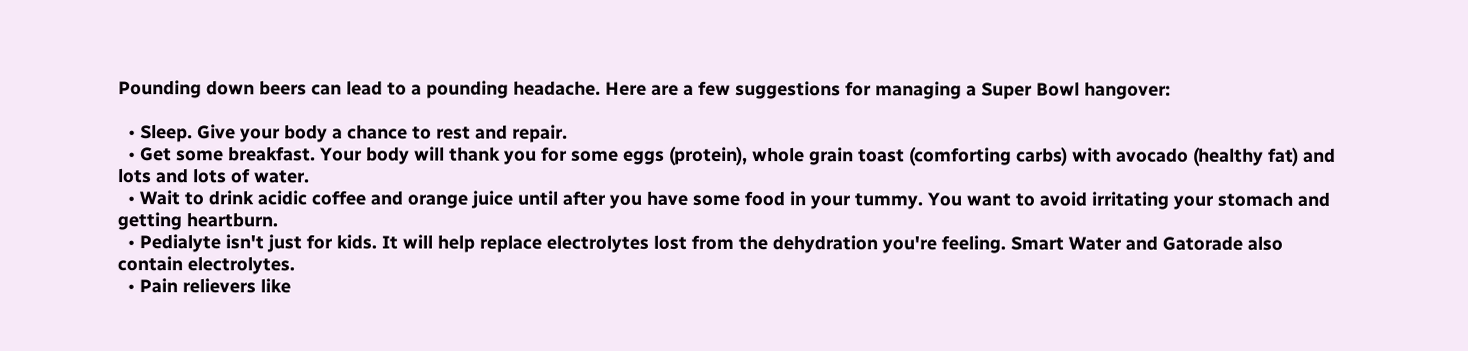Pounding down beers can lead to a pounding headache. Here are a few suggestions for managing a Super Bowl hangover:

  • Sleep. Give your body a chance to rest and repair.
  • Get some breakfast. Your body will thank you for some eggs (protein), whole grain toast (comforting carbs) with avocado (healthy fat) and lots and lots of water.
  • Wait to drink acidic coffee and orange juice until after you have some food in your tummy. You want to avoid irritating your stomach and getting heartburn.
  • Pedialyte isn't just for kids. It will help replace electrolytes lost from the dehydration you're feeling. Smart Water and Gatorade also contain electrolytes.
  • Pain relievers like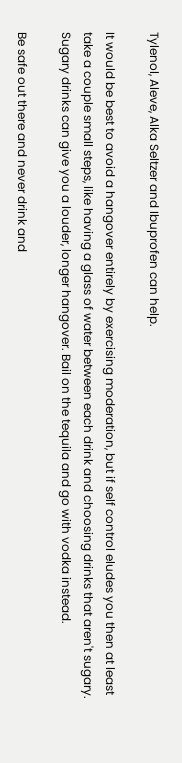Tylenol, Aleve, Alka Seltzer and Ibuprofen can help.

It would be best to avoid a hangover entirely by exercising moderation, but if self control eludes you then at least take a couple small steps, like having a glass of water between each drink and choosing drinks that aren't sugary. Sugary drinks can give you a louder, longer hangover. Bail on the tequila and go with vodka instead.

Be safe out there and never drink and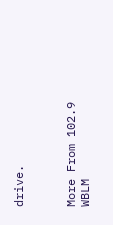drive.



More From 102.9 WBLM